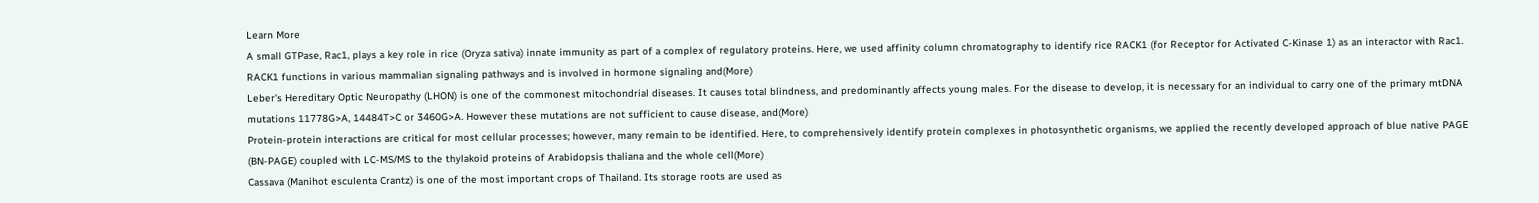Learn More
A small GTPase, Rac1, plays a key role in rice (Oryza sativa) innate immunity as part of a complex of regulatory proteins. Here, we used affinity column chromatography to identify rice RACK1 (for Receptor for Activated C-Kinase 1) as an interactor with Rac1. RACK1 functions in various mammalian signaling pathways and is involved in hormone signaling and(More)
Leber's Hereditary Optic Neuropathy (LHON) is one of the commonest mitochondrial diseases. It causes total blindness, and predominantly affects young males. For the disease to develop, it is necessary for an individual to carry one of the primary mtDNA mutations 11778G>A, 14484T>C or 3460G>A. However these mutations are not sufficient to cause disease, and(More)
Protein-protein interactions are critical for most cellular processes; however, many remain to be identified. Here, to comprehensively identify protein complexes in photosynthetic organisms, we applied the recently developed approach of blue native PAGE (BN-PAGE) coupled with LC-MS/MS to the thylakoid proteins of Arabidopsis thaliana and the whole cell(More)
Cassava (Manihot esculenta Crantz) is one of the most important crops of Thailand. Its storage roots are used as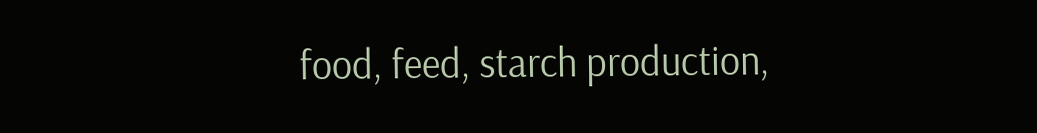food, feed, starch production,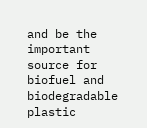and be the important source for biofuel and biodegradable plastic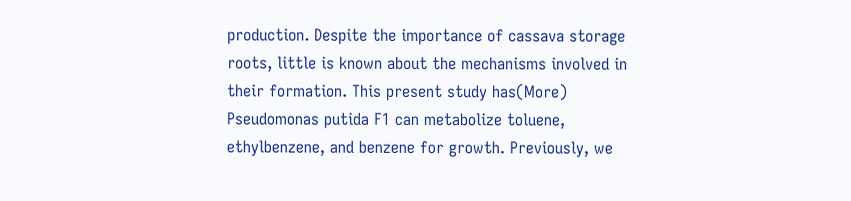production. Despite the importance of cassava storage roots, little is known about the mechanisms involved in their formation. This present study has(More)
Pseudomonas putida F1 can metabolize toluene, ethylbenzene, and benzene for growth. Previously, we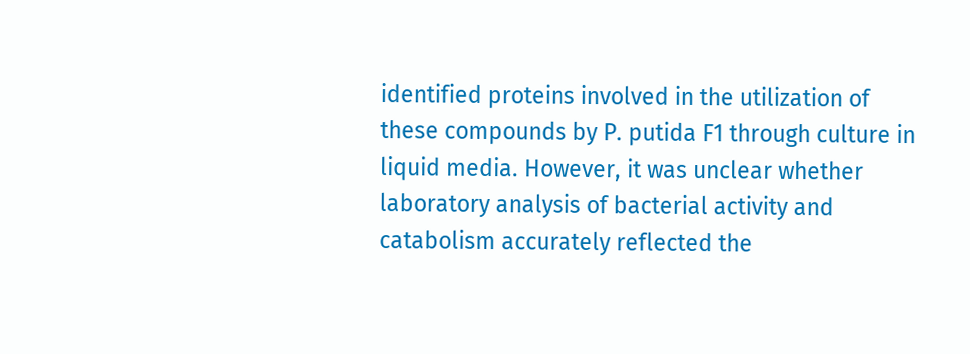identified proteins involved in the utilization of these compounds by P. putida F1 through culture in liquid media. However, it was unclear whether laboratory analysis of bacterial activity and catabolism accurately reflected the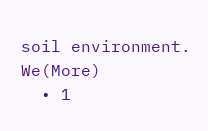soil environment. We(More)
  • 1